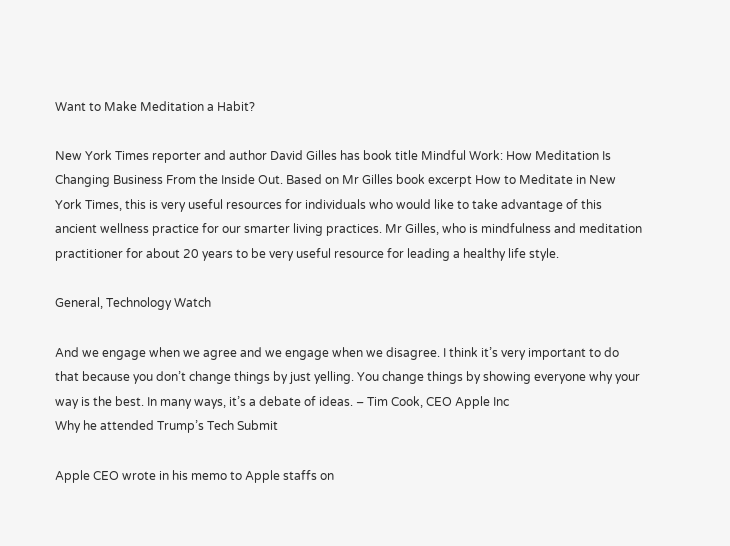Want to Make Meditation a Habit?

New York Times reporter and author David Gilles has book title Mindful Work: How Meditation Is Changing Business From the Inside Out. Based on Mr Gilles book excerpt How to Meditate in New York Times, this is very useful resources for individuals who would like to take advantage of this ancient wellness practice for our smarter living practices. Mr Gilles, who is mindfulness and meditation practitioner for about 20 years to be very useful resource for leading a healthy life style.

General, Technology Watch

And we engage when we agree and we engage when we disagree. I think it’s very important to do that because you don’t change things by just yelling. You change things by showing everyone why your way is the best. In many ways, it’s a debate of ideas. – Tim Cook, CEO Apple Inc
Why he attended Trump’s Tech Submit

Apple CEO wrote in his memo to Apple staffs on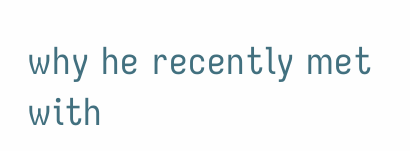why he recently met with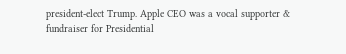president-elect Trump. Apple CEO was a vocal supporter & fundraiser for Presidential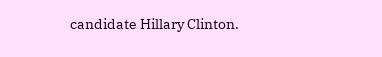candidate Hillary Clinton.